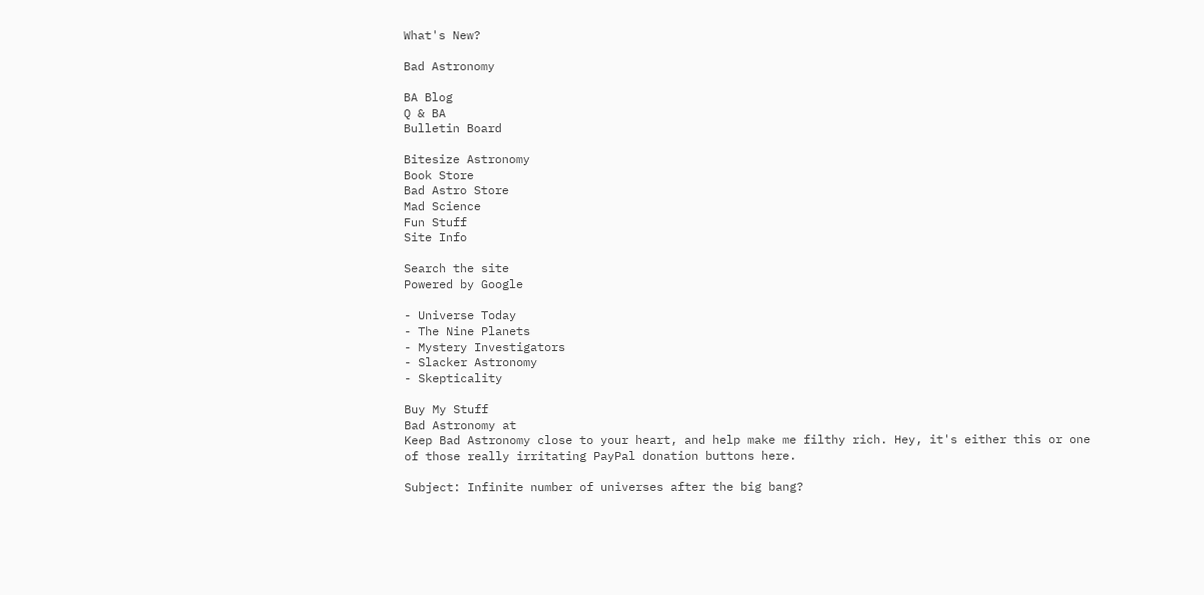What's New?

Bad Astronomy

BA Blog
Q & BA
Bulletin Board

Bitesize Astronomy
Book Store
Bad Astro Store
Mad Science
Fun Stuff
Site Info

Search the site
Powered by Google

- Universe Today
- The Nine Planets
- Mystery Investigators
- Slacker Astronomy
- Skepticality

Buy My Stuff
Bad Astronomy at
Keep Bad Astronomy close to your heart, and help make me filthy rich. Hey, it's either this or one of those really irritating PayPal donation buttons here.

Subject: Infinite number of universes after the big bang?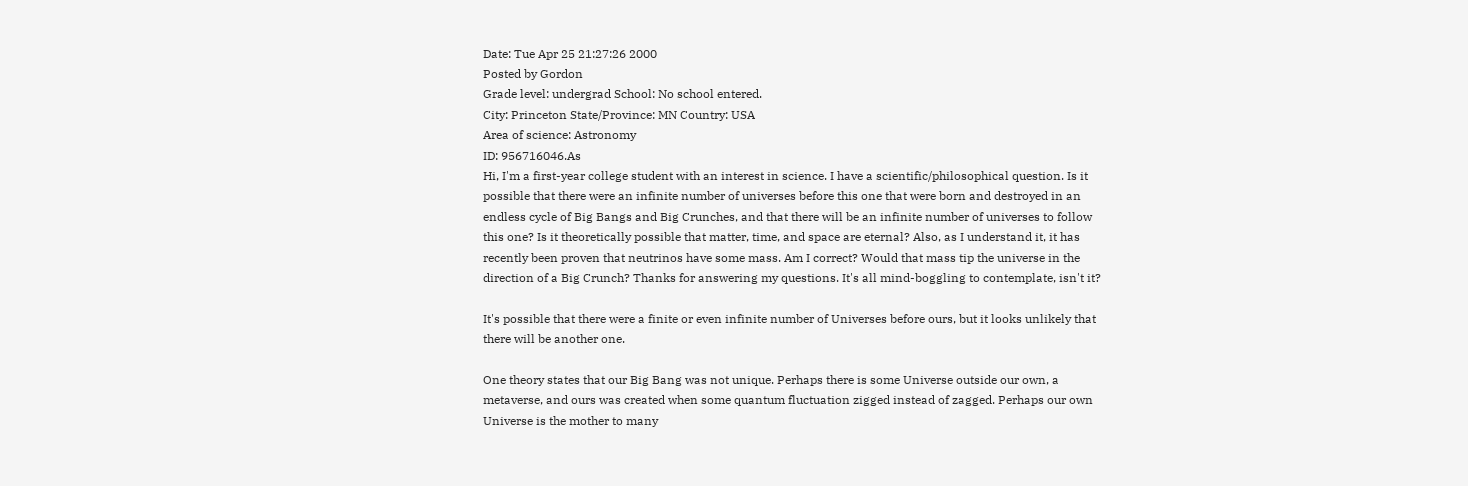Date: Tue Apr 25 21:27:26 2000
Posted by Gordon
Grade level: undergrad School: No school entered.
City: Princeton State/Province: MN Country: USA
Area of science: Astronomy
ID: 956716046.As
Hi, I'm a first-year college student with an interest in science. I have a scientific/philosophical question. Is it possible that there were an infinite number of universes before this one that were born and destroyed in an endless cycle of Big Bangs and Big Crunches, and that there will be an infinite number of universes to follow this one? Is it theoretically possible that matter, time, and space are eternal? Also, as I understand it, it has recently been proven that neutrinos have some mass. Am I correct? Would that mass tip the universe in the direction of a Big Crunch? Thanks for answering my questions. It's all mind-boggling to contemplate, isn't it?

It's possible that there were a finite or even infinite number of Universes before ours, but it looks unlikely that there will be another one.

One theory states that our Big Bang was not unique. Perhaps there is some Universe outside our own, a metaverse, and ours was created when some quantum fluctuation zigged instead of zagged. Perhaps our own Universe is the mother to many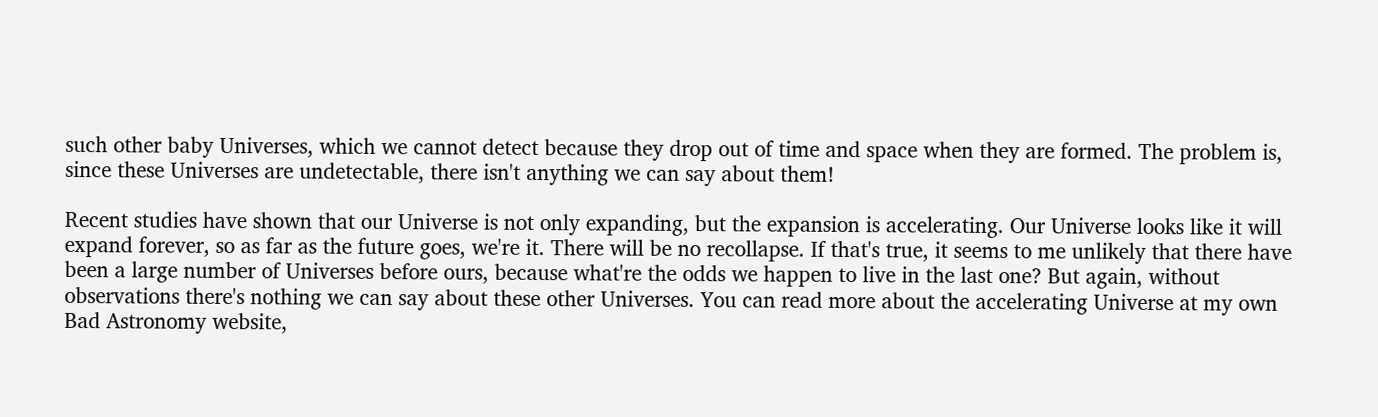such other baby Universes, which we cannot detect because they drop out of time and space when they are formed. The problem is, since these Universes are undetectable, there isn't anything we can say about them!

Recent studies have shown that our Universe is not only expanding, but the expansion is accelerating. Our Universe looks like it will expand forever, so as far as the future goes, we're it. There will be no recollapse. If that's true, it seems to me unlikely that there have been a large number of Universes before ours, because what're the odds we happen to live in the last one? But again, without observations there's nothing we can say about these other Universes. You can read more about the accelerating Universe at my own Bad Astronomy website,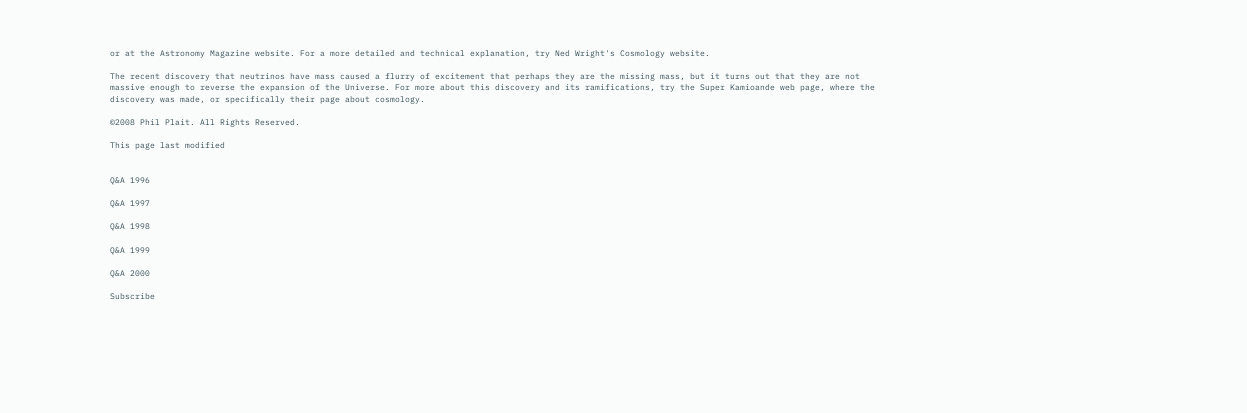or at the Astronomy Magazine website. For a more detailed and technical explanation, try Ned Wright's Cosmology website.

The recent discovery that neutrinos have mass caused a flurry of excitement that perhaps they are the missing mass, but it turns out that they are not massive enough to reverse the expansion of the Universe. For more about this discovery and its ramifications, try the Super Kamioande web page, where the discovery was made, or specifically their page about cosmology.

©2008 Phil Plait. All Rights Reserved.

This page last modified


Q&A 1996

Q&A 1997

Q&A 1998

Q&A 1999

Q&A 2000

Subscribe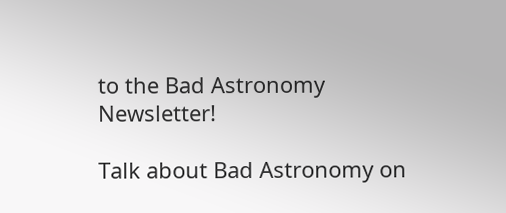to the Bad Astronomy Newsletter!

Talk about Bad Astronomy on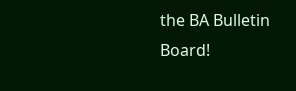the BA Bulletin Board!